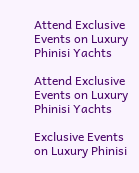Attend Exclusive Events on Luxury Phinisi Yachts

Attend Exclusive Events on Luxury Phinisi Yachts

Exclusive Events on Luxury Phinisi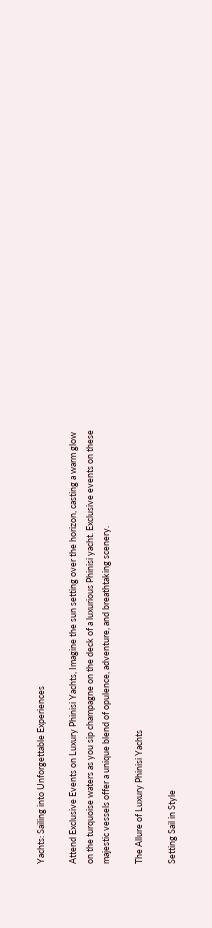Yachts: Sailing into Unforgettable Experiences

Attend Exclusive Events on Luxury Phinisi Yachts, Imagine the sun setting over the horizon, casting a warm glow on the turquoise waters as you sip champagne on the deck of a luxurious Phinisi yacht. Exclusive events on these majestic vessels offer a unique blend of opulence, adventure, and breathtaking scenery.

The Allure of Luxury Phinisi Yachts

Setting Sail in Style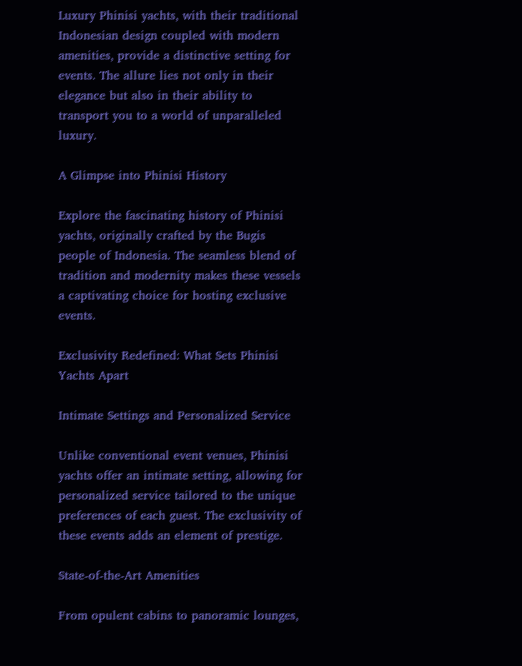Luxury Phinisi yachts, with their traditional Indonesian design coupled with modern amenities, provide a distinctive setting for events. The allure lies not only in their elegance but also in their ability to transport you to a world of unparalleled luxury.

A Glimpse into Phinisi History

Explore the fascinating history of Phinisi yachts, originally crafted by the Bugis people of Indonesia. The seamless blend of tradition and modernity makes these vessels a captivating choice for hosting exclusive events.

Exclusivity Redefined: What Sets Phinisi Yachts Apart

Intimate Settings and Personalized Service

Unlike conventional event venues, Phinisi yachts offer an intimate setting, allowing for personalized service tailored to the unique preferences of each guest. The exclusivity of these events adds an element of prestige.

State-of-the-Art Amenities

From opulent cabins to panoramic lounges,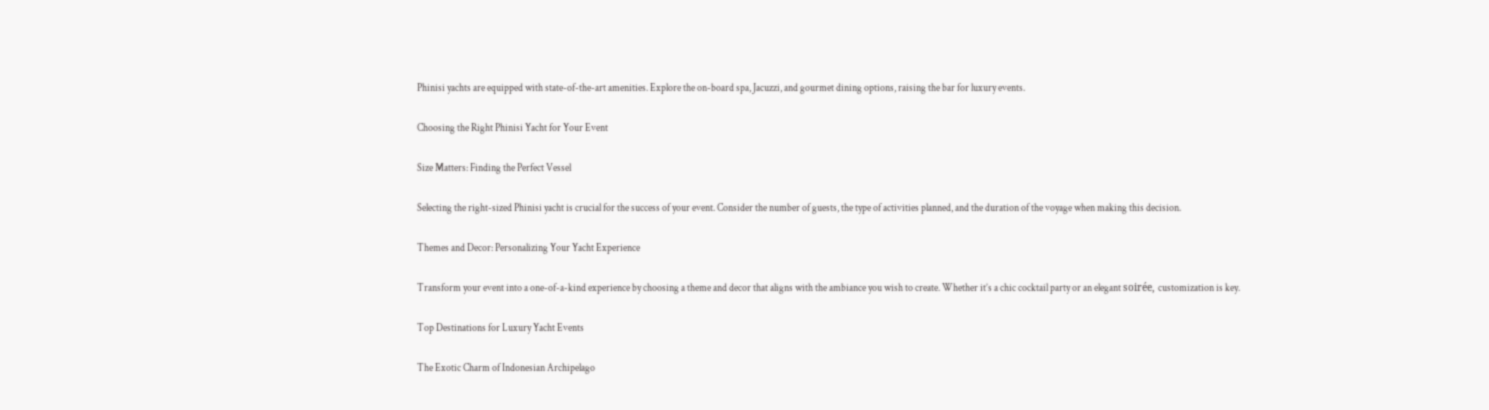Phinisi yachts are equipped with state-of-the-art amenities. Explore the on-board spa, Jacuzzi, and gourmet dining options, raising the bar for luxury events.

Choosing the Right Phinisi Yacht for Your Event

Size Matters: Finding the Perfect Vessel

Selecting the right-sized Phinisi yacht is crucial for the success of your event. Consider the number of guests, the type of activities planned, and the duration of the voyage when making this decision.

Themes and Decor: Personalizing Your Yacht Experience

Transform your event into a one-of-a-kind experience by choosing a theme and decor that aligns with the ambiance you wish to create. Whether it’s a chic cocktail party or an elegant soirée, customization is key.

Top Destinations for Luxury Yacht Events

The Exotic Charm of Indonesian Archipelago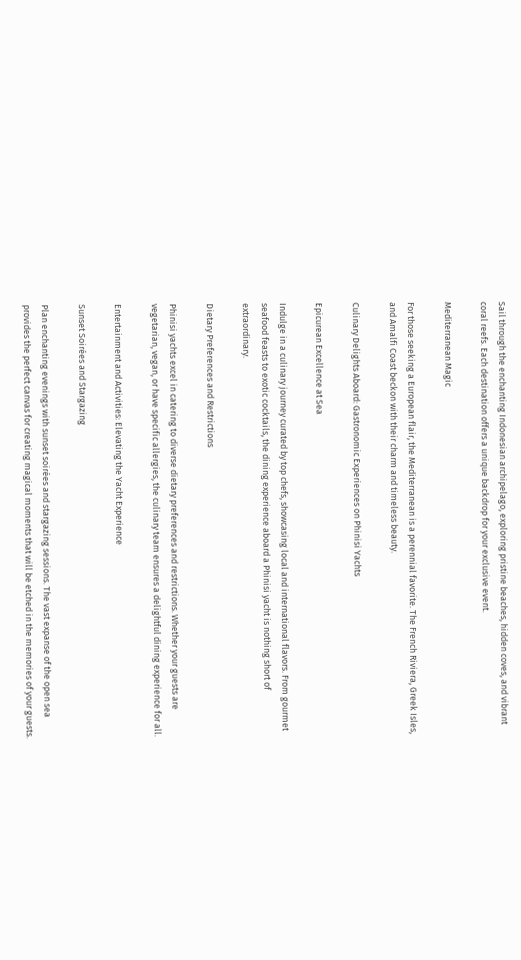Sail through the enchanting Indonesian archipelago, exploring pristine beaches, hidden coves, and vibrant coral reefs. Each destination offers a unique backdrop for your exclusive event.

Mediterranean Magic

For those seeking a European flair, the Mediterranean is a perennial favorite. The French Riviera, Greek Isles, and Amalfi Coast beckon with their charm and timeless beauty.

Culinary Delights Aboard: Gastronomic Experiences on Phinisi Yachts

Epicurean Excellence at Sea

Indulge in a culinary journey curated by top chefs, showcasing local and international flavors. From gourmet seafood feasts to exotic cocktails, the dining experience aboard a Phinisi yacht is nothing short of extraordinary.

Dietary Preferences and Restrictions

Phinisi yachts excel in catering to diverse dietary preferences and restrictions. Whether your guests are vegetarian, vegan, or have specific allergies, the culinary team ensures a delightful dining experience for all.

Entertainment and Activities: Elevating the Yacht Experience

Sunset Soirées and Stargazing

Plan enchanting evenings with sunset soirées and stargazing sessions. The vast expanse of the open sea provides the perfect canvas for creating magical moments that will be etched in the memories of your guests.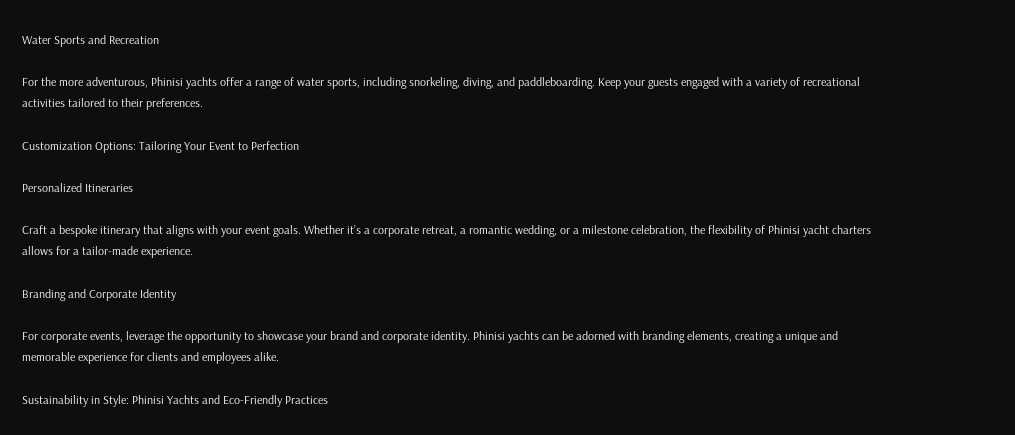Water Sports and Recreation

For the more adventurous, Phinisi yachts offer a range of water sports, including snorkeling, diving, and paddleboarding. Keep your guests engaged with a variety of recreational activities tailored to their preferences.

Customization Options: Tailoring Your Event to Perfection

Personalized Itineraries

Craft a bespoke itinerary that aligns with your event goals. Whether it’s a corporate retreat, a romantic wedding, or a milestone celebration, the flexibility of Phinisi yacht charters allows for a tailor-made experience.

Branding and Corporate Identity

For corporate events, leverage the opportunity to showcase your brand and corporate identity. Phinisi yachts can be adorned with branding elements, creating a unique and memorable experience for clients and employees alike.

Sustainability in Style: Phinisi Yachts and Eco-Friendly Practices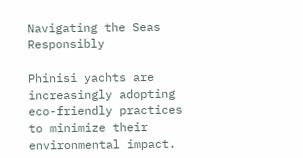Navigating the Seas Responsibly

Phinisi yachts are increasingly adopting eco-friendly practices to minimize their environmental impact.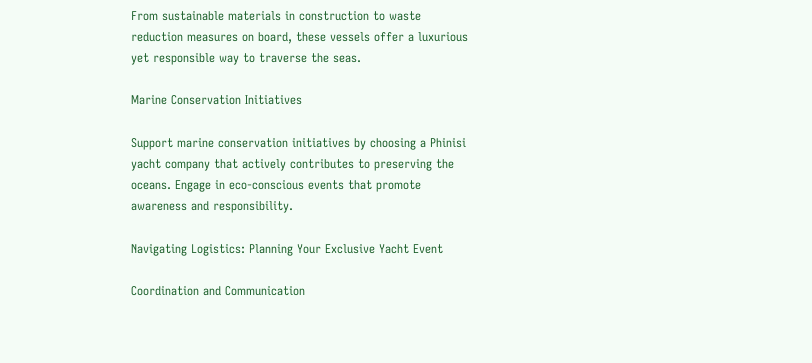From sustainable materials in construction to waste reduction measures on board, these vessels offer a luxurious yet responsible way to traverse the seas.

Marine Conservation Initiatives

Support marine conservation initiatives by choosing a Phinisi yacht company that actively contributes to preserving the oceans. Engage in eco-conscious events that promote awareness and responsibility.

Navigating Logistics: Planning Your Exclusive Yacht Event

Coordination and Communication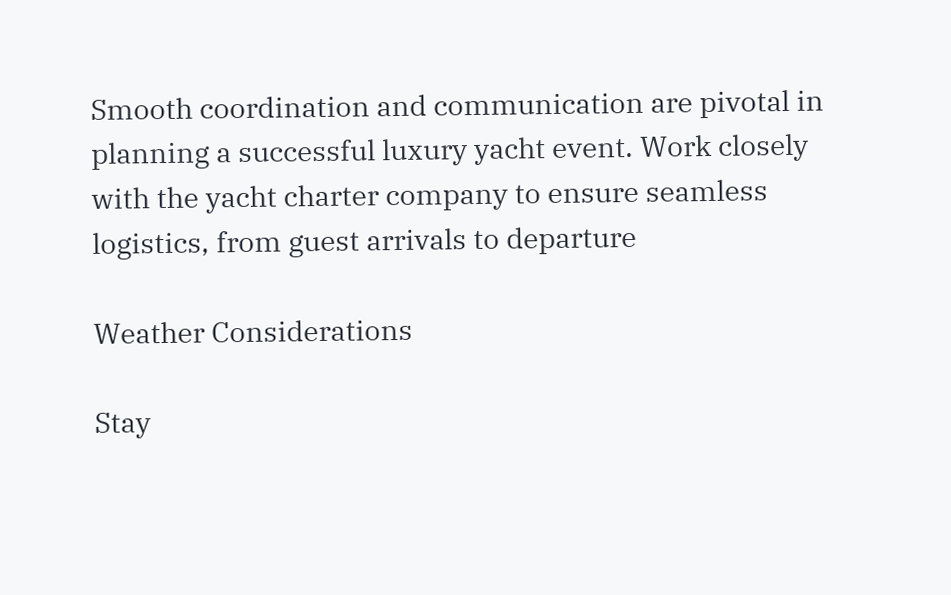Smooth coordination and communication are pivotal in planning a successful luxury yacht event. Work closely with the yacht charter company to ensure seamless logistics, from guest arrivals to departure

Weather Considerations

Stay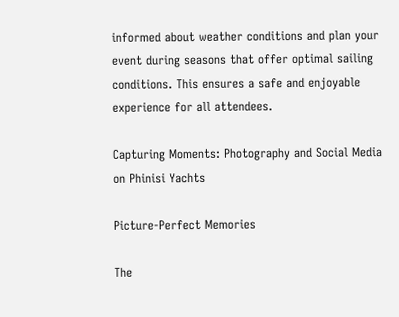informed about weather conditions and plan your event during seasons that offer optimal sailing conditions. This ensures a safe and enjoyable experience for all attendees.

Capturing Moments: Photography and Social Media on Phinisi Yachts

Picture-Perfect Memories

The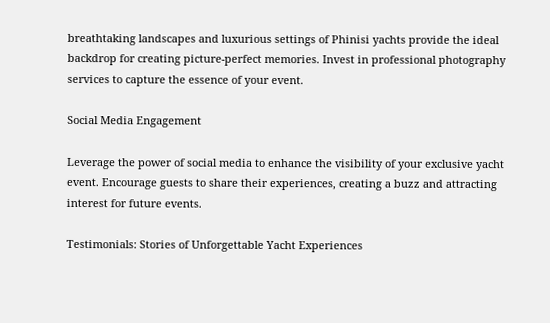breathtaking landscapes and luxurious settings of Phinisi yachts provide the ideal backdrop for creating picture-perfect memories. Invest in professional photography services to capture the essence of your event.

Social Media Engagement

Leverage the power of social media to enhance the visibility of your exclusive yacht event. Encourage guests to share their experiences, creating a buzz and attracting interest for future events.

Testimonials: Stories of Unforgettable Yacht Experiences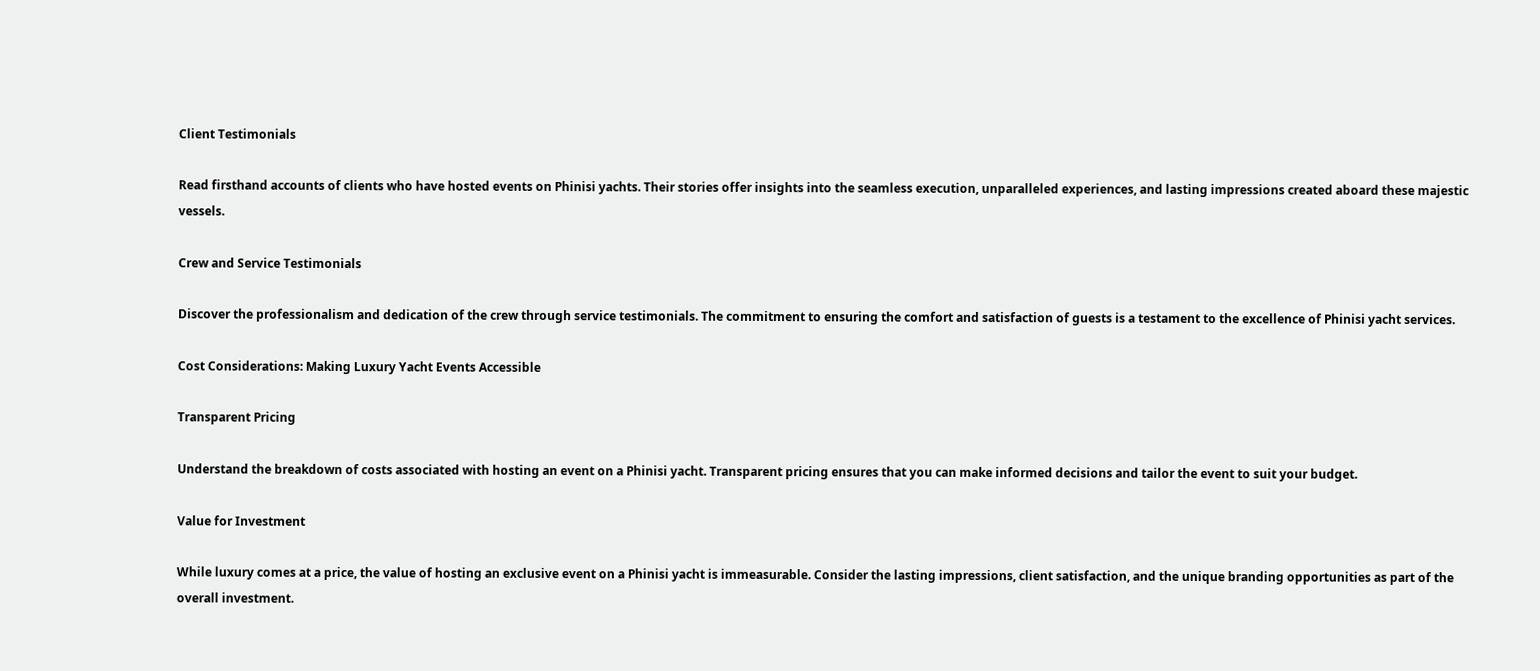Client Testimonials

Read firsthand accounts of clients who have hosted events on Phinisi yachts. Their stories offer insights into the seamless execution, unparalleled experiences, and lasting impressions created aboard these majestic vessels.

Crew and Service Testimonials

Discover the professionalism and dedication of the crew through service testimonials. The commitment to ensuring the comfort and satisfaction of guests is a testament to the excellence of Phinisi yacht services.

Cost Considerations: Making Luxury Yacht Events Accessible

Transparent Pricing

Understand the breakdown of costs associated with hosting an event on a Phinisi yacht. Transparent pricing ensures that you can make informed decisions and tailor the event to suit your budget.

Value for Investment

While luxury comes at a price, the value of hosting an exclusive event on a Phinisi yacht is immeasurable. Consider the lasting impressions, client satisfaction, and the unique branding opportunities as part of the overall investment.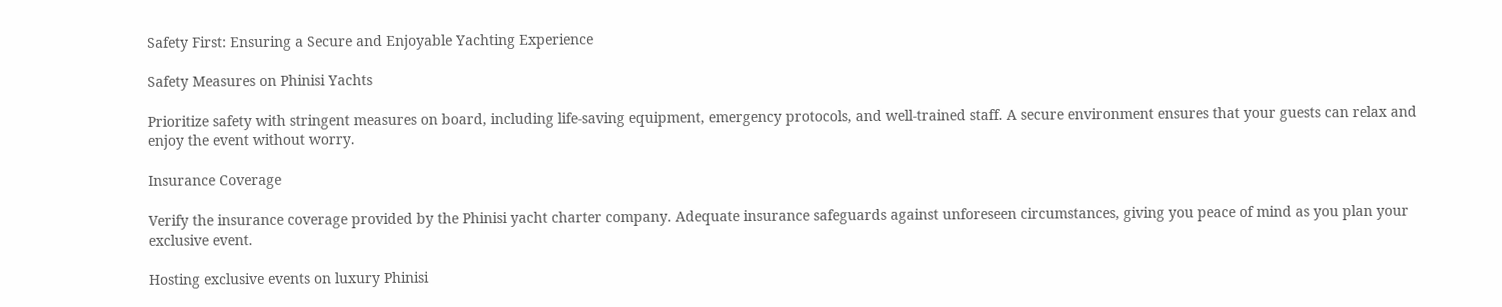Safety First: Ensuring a Secure and Enjoyable Yachting Experience

Safety Measures on Phinisi Yachts

Prioritize safety with stringent measures on board, including life-saving equipment, emergency protocols, and well-trained staff. A secure environment ensures that your guests can relax and enjoy the event without worry.

Insurance Coverage

Verify the insurance coverage provided by the Phinisi yacht charter company. Adequate insurance safeguards against unforeseen circumstances, giving you peace of mind as you plan your exclusive event.

Hosting exclusive events on luxury Phinisi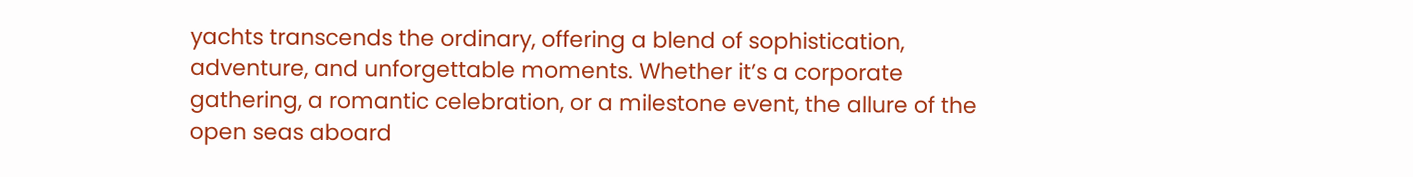yachts transcends the ordinary, offering a blend of sophistication, adventure, and unforgettable moments. Whether it’s a corporate gathering, a romantic celebration, or a milestone event, the allure of the open seas aboard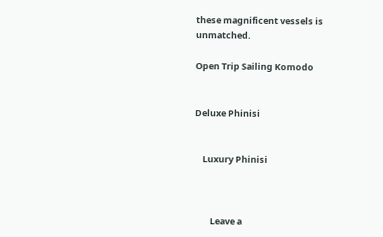these magnificent vessels is unmatched.

Open Trip Sailing Komodo


Deluxe Phinisi


    Luxury Phinisi



        Leave a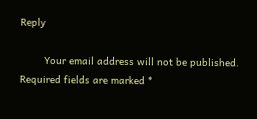Reply

        Your email address will not be published. Required fields are marked *